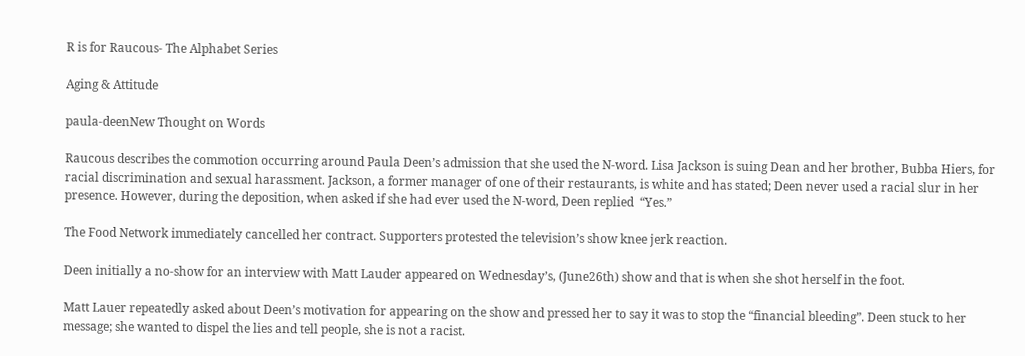R is for Raucous- The Alphabet Series

Aging & Attitude

paula-deenNew Thought on Words

Raucous describes the commotion occurring around Paula Deen’s admission that she used the N-word. Lisa Jackson is suing Dean and her brother, Bubba Hiers, for racial discrimination and sexual harassment. Jackson, a former manager of one of their restaurants, is white and has stated; Deen never used a racial slur in her presence. However, during the deposition, when asked if she had ever used the N-word, Deen replied  “Yes.”

The Food Network immediately cancelled her contract. Supporters protested the television’s show knee jerk reaction.

Deen initially a no-show for an interview with Matt Lauder appeared on Wednesday’s, (June26th) show and that is when she shot herself in the foot.

Matt Lauer repeatedly asked about Deen’s motivation for appearing on the show and pressed her to say it was to stop the “financial bleeding”. Deen stuck to her message; she wanted to dispel the lies and tell people, she is not a racist.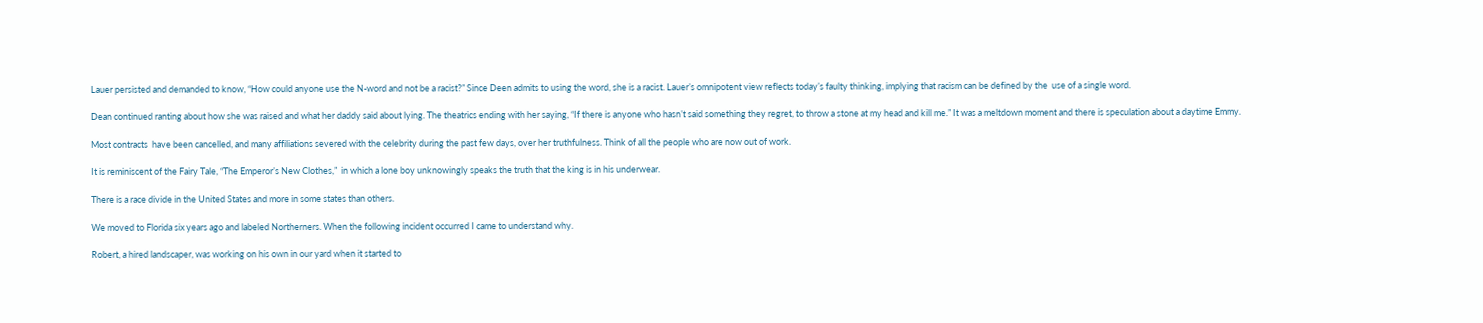Lauer persisted and demanded to know, “How could anyone use the N-word and not be a racist?” Since Deen admits to using the word, she is a racist. Lauer’s omnipotent view reflects today’s faulty thinking, implying that racism can be defined by the  use of a single word.

Dean continued ranting about how she was raised and what her daddy said about lying. The theatrics ending with her saying, “If there is anyone who hasn’t said something they regret, to throw a stone at my head and kill me.” It was a meltdown moment and there is speculation about a daytime Emmy.

Most contracts  have been cancelled, and many affiliations severed with the celebrity during the past few days, over her truthfulness. Think of all the people who are now out of work.

It is reminiscent of the Fairy Tale, “The Emperor’s New Clothes,”  in which a lone boy unknowingly speaks the truth that the king is in his underwear.

There is a race divide in the United States and more in some states than others.

We moved to Florida six years ago and labeled Northerners. When the following incident occurred I came to understand why.

Robert, a hired landscaper, was working on his own in our yard when it started to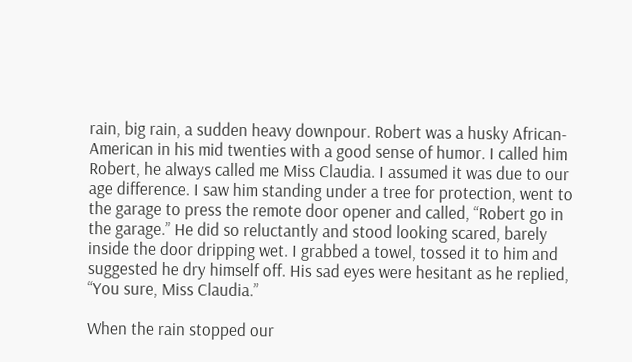rain, big rain, a sudden heavy downpour. Robert was a husky African-American in his mid twenties with a good sense of humor. I called him Robert, he always called me Miss Claudia. I assumed it was due to our age difference. I saw him standing under a tree for protection, went to the garage to press the remote door opener and called, “Robert go in the garage.” He did so reluctantly and stood looking scared, barely inside the door dripping wet. I grabbed a towel, tossed it to him and suggested he dry himself off. His sad eyes were hesitant as he replied, “You sure, Miss Claudia.”

When the rain stopped our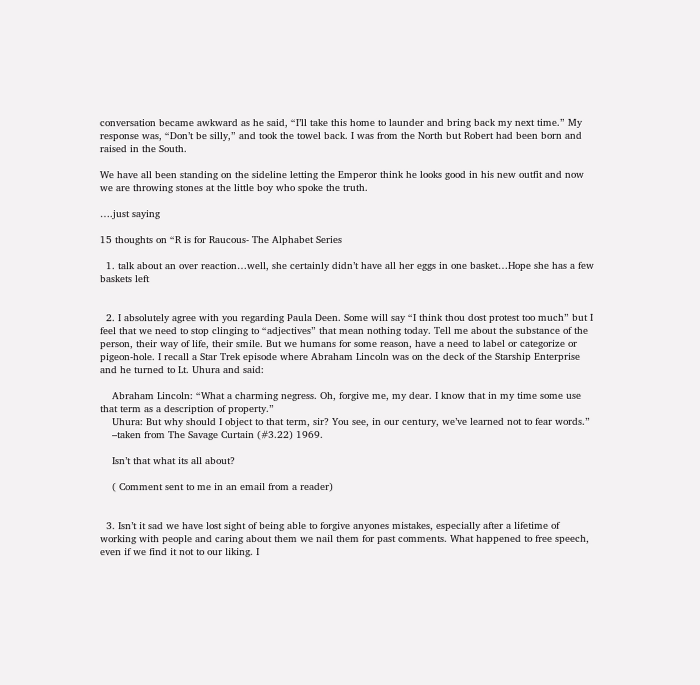conversation became awkward as he said, “I’ll take this home to launder and bring back my next time.” My response was, “Don’t be silly,” and took the towel back. I was from the North but Robert had been born and raised in the South.

We have all been standing on the sideline letting the Emperor think he looks good in his new outfit and now we are throwing stones at the little boy who spoke the truth.

….just saying

15 thoughts on “R is for Raucous- The Alphabet Series

  1. talk about an over reaction…well, she certainly didn’t have all her eggs in one basket…Hope she has a few baskets left


  2. I absolutely agree with you regarding Paula Deen. Some will say “I think thou dost protest too much” but I feel that we need to stop clinging to “adjectives” that mean nothing today. Tell me about the substance of the person, their way of life, their smile. But we humans for some reason, have a need to label or categorize or pigeon-hole. I recall a Star Trek episode where Abraham Lincoln was on the deck of the Starship Enterprise and he turned to Lt. Uhura and said:

    Abraham Lincoln: “What a charming negress. Oh, forgive me, my dear. I know that in my time some use that term as a description of property.”
    Uhura: But why should I object to that term, sir? You see, in our century, we’ve learned not to fear words.”
    –taken from The Savage Curtain (#3.22) 1969.

    Isn’t that what its all about?

    ( Comment sent to me in an email from a reader)


  3. Isn’t it sad we have lost sight of being able to forgive anyones mistakes, especially after a lifetime of working with people and caring about them we nail them for past comments. What happened to free speech, even if we find it not to our liking. I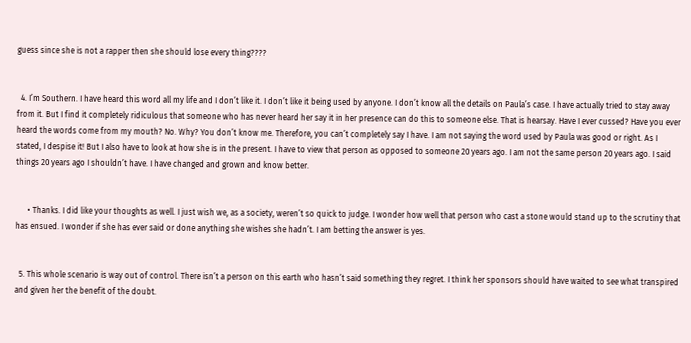guess since she is not a rapper then she should lose every thing????


  4. I’m Southern. I have heard this word all my life and I don’t like it. I don’t like it being used by anyone. I don’t know all the details on Paula’s case. I have actually tried to stay away from it. But I find it completely ridiculous that someone who has never heard her say it in her presence can do this to someone else. That is hearsay. Have I ever cussed? Have you ever heard the words come from my mouth? No. Why? You don’t know me. Therefore, you can’t completely say I have. I am not saying the word used by Paula was good or right. As I stated, I despise it! But I also have to look at how she is in the present. I have to view that person as opposed to someone 20 years ago. I am not the same person 20 years ago. I said things 20 years ago I shouldn’t have. I have changed and grown and know better.


      • Thanks. I did like your thoughts as well. I just wish we, as a society, weren’t so quick to judge. I wonder how well that person who cast a stone would stand up to the scrutiny that has ensued. I wonder if she has ever said or done anything she wishes she hadn’t. I am betting the answer is yes.


  5. This whole scenario is way out of control. There isn’t a person on this earth who hasn’t said something they regret. I think her sponsors should have waited to see what transpired and given her the benefit of the doubt.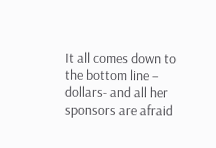It all comes down to the bottom line – dollars- and all her sponsors are afraid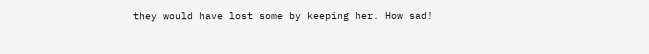they would have lost some by keeping her. How sad!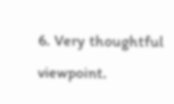6. Very thoughtful viewpoint.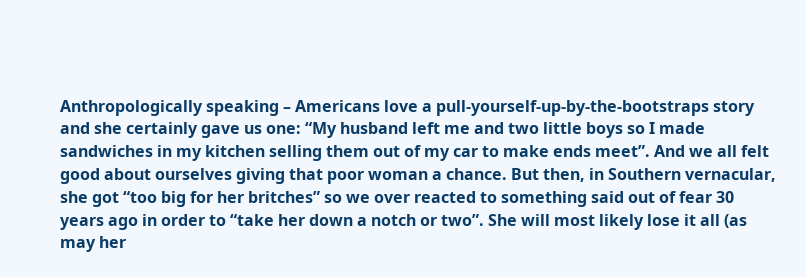Anthropologically speaking – Americans love a pull-yourself-up-by-the-bootstraps story and she certainly gave us one: “My husband left me and two little boys so I made sandwiches in my kitchen selling them out of my car to make ends meet”. And we all felt good about ourselves giving that poor woman a chance. But then, in Southern vernacular, she got “too big for her britches” so we over reacted to something said out of fear 30 years ago in order to “take her down a notch or two”. She will most likely lose it all (as may her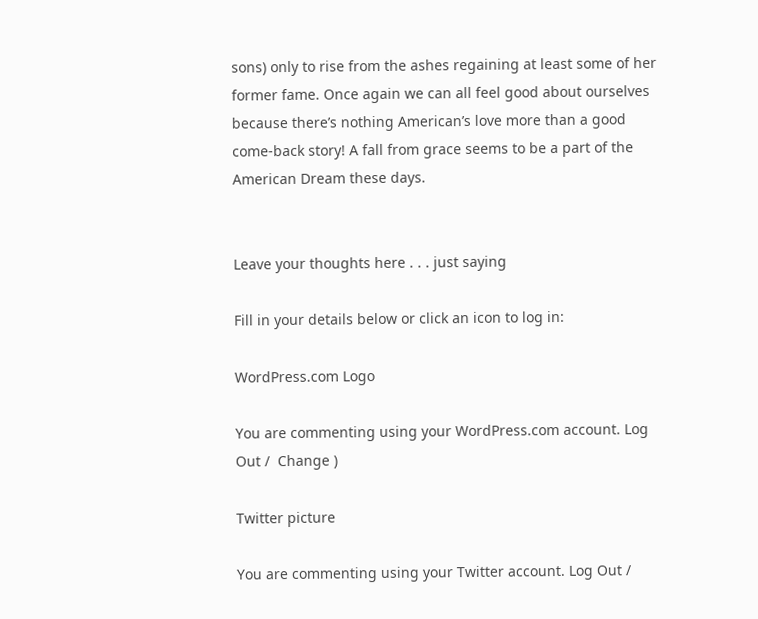sons) only to rise from the ashes regaining at least some of her former fame. Once again we can all feel good about ourselves because there’s nothing American’s love more than a good come-back story! A fall from grace seems to be a part of the American Dream these days.


Leave your thoughts here . . . just saying

Fill in your details below or click an icon to log in:

WordPress.com Logo

You are commenting using your WordPress.com account. Log Out /  Change )

Twitter picture

You are commenting using your Twitter account. Log Out /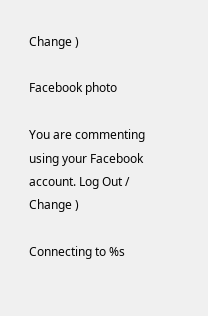Change )

Facebook photo

You are commenting using your Facebook account. Log Out /  Change )

Connecting to %s